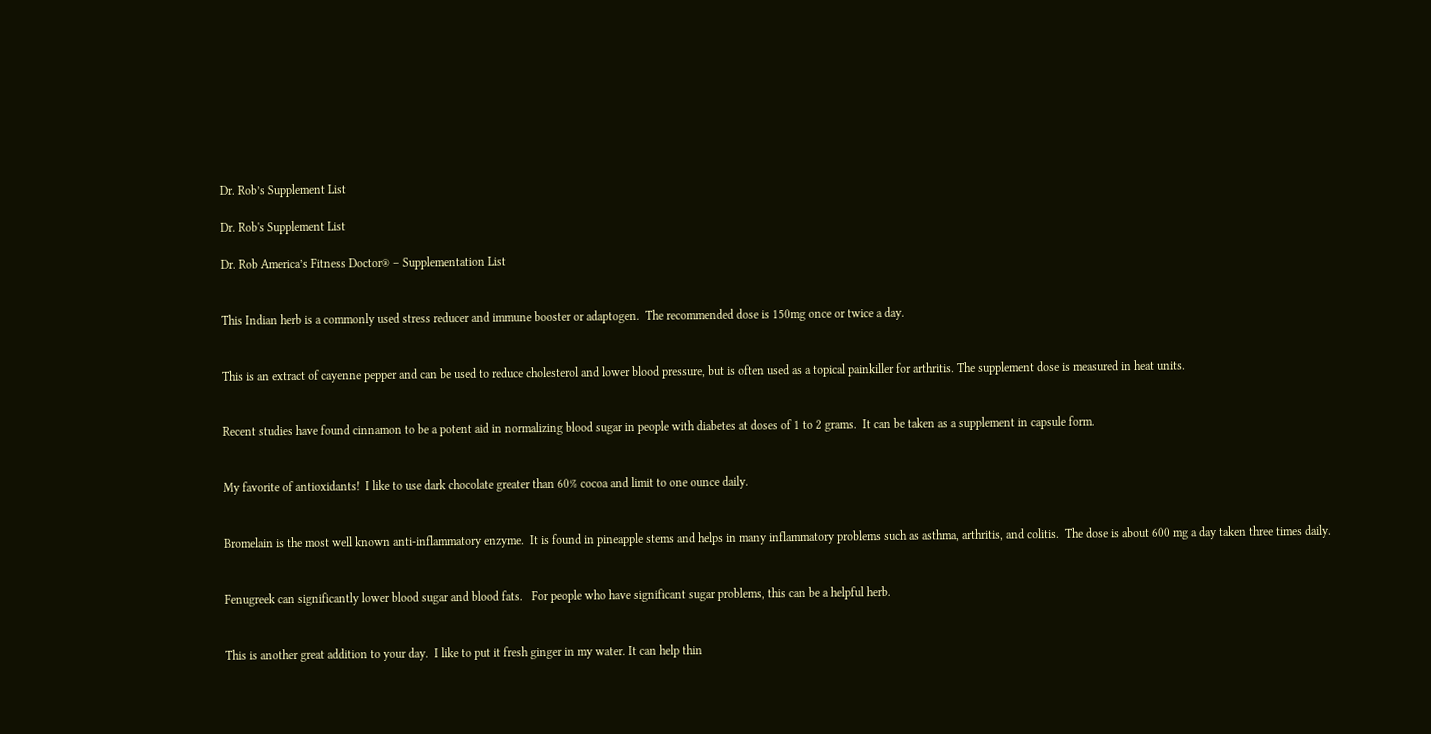Dr. Rob’s Supplement List

Dr. Rob's Supplement List

Dr. Rob America’s Fitness Doctor® – Supplementation List


This Indian herb is a commonly used stress reducer and immune booster or adaptogen.  The recommended dose is 150mg once or twice a day.


This is an extract of cayenne pepper and can be used to reduce cholesterol and lower blood pressure, but is often used as a topical painkiller for arthritis. The supplement dose is measured in heat units.


Recent studies have found cinnamon to be a potent aid in normalizing blood sugar in people with diabetes at doses of 1 to 2 grams.  It can be taken as a supplement in capsule form.


My favorite of antioxidants!  I like to use dark chocolate greater than 60% cocoa and limit to one ounce daily.


Bromelain is the most well known anti-inflammatory enzyme.  It is found in pineapple stems and helps in many inflammatory problems such as asthma, arthritis, and colitis.  The dose is about 600 mg a day taken three times daily.


Fenugreek can significantly lower blood sugar and blood fats.   For people who have significant sugar problems, this can be a helpful herb.


This is another great addition to your day.  I like to put it fresh ginger in my water. It can help thin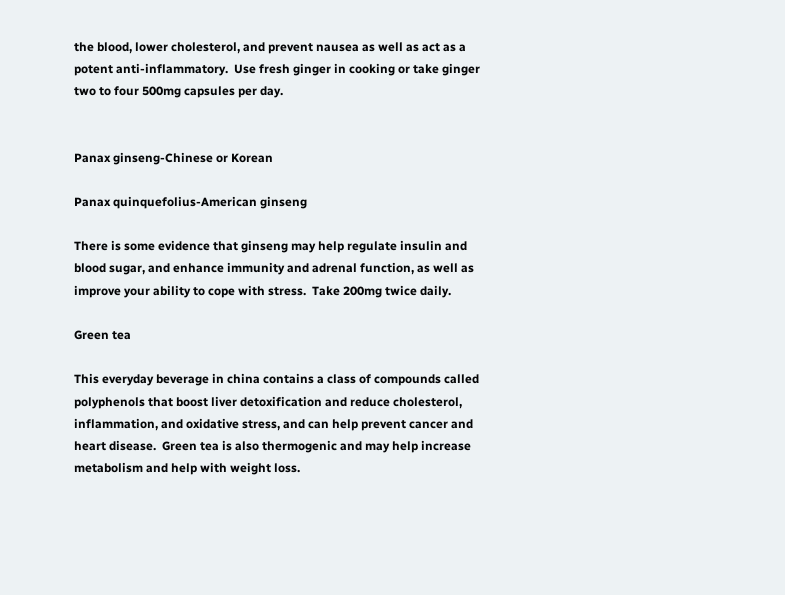the blood, lower cholesterol, and prevent nausea as well as act as a potent anti-inflammatory.  Use fresh ginger in cooking or take ginger two to four 500mg capsules per day.


Panax ginseng-Chinese or Korean

Panax quinquefolius-American ginseng

There is some evidence that ginseng may help regulate insulin and blood sugar, and enhance immunity and adrenal function, as well as improve your ability to cope with stress.  Take 200mg twice daily.

Green tea

This everyday beverage in china contains a class of compounds called polyphenols that boost liver detoxification and reduce cholesterol, inflammation, and oxidative stress, and can help prevent cancer and heart disease.  Green tea is also thermogenic and may help increase metabolism and help with weight loss.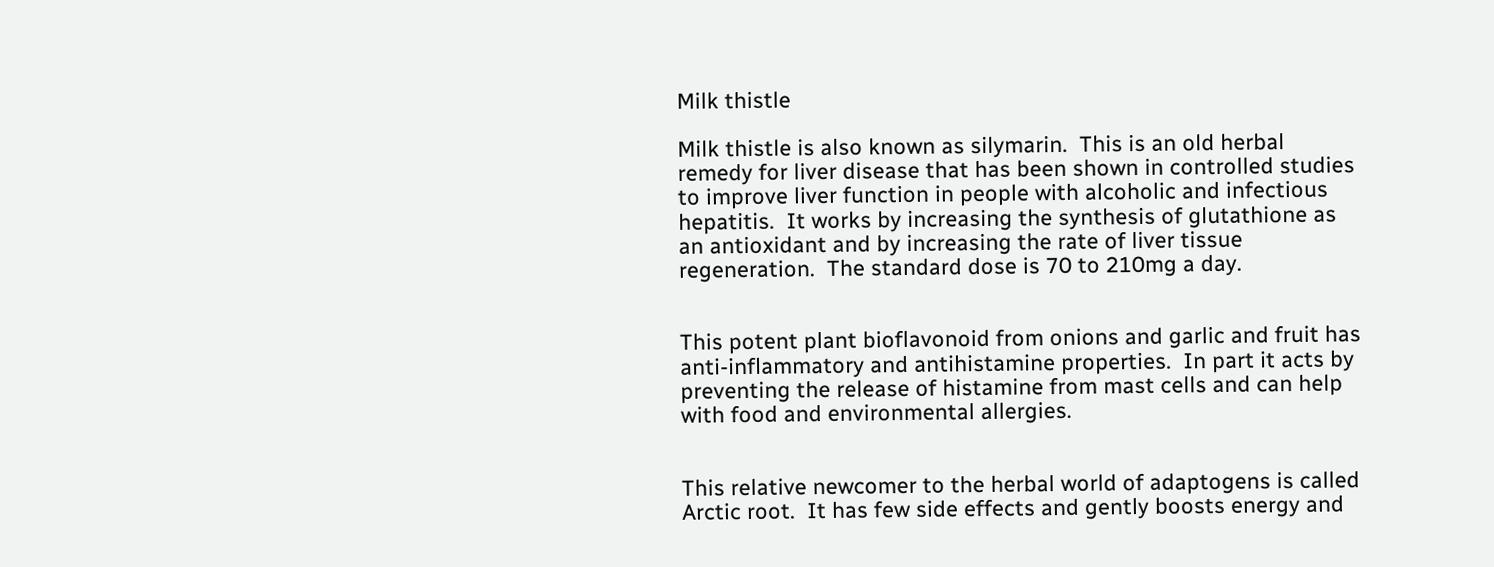Milk thistle

Milk thistle is also known as silymarin.  This is an old herbal remedy for liver disease that has been shown in controlled studies to improve liver function in people with alcoholic and infectious hepatitis.  It works by increasing the synthesis of glutathione as an antioxidant and by increasing the rate of liver tissue regeneration.  The standard dose is 70 to 210mg a day.


This potent plant bioflavonoid from onions and garlic and fruit has anti-inflammatory and antihistamine properties.  In part it acts by preventing the release of histamine from mast cells and can help with food and environmental allergies.


This relative newcomer to the herbal world of adaptogens is called Arctic root.  It has few side effects and gently boosts energy and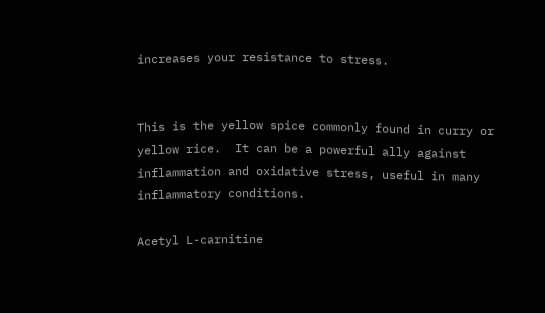increases your resistance to stress.


This is the yellow spice commonly found in curry or yellow rice.  It can be a powerful ally against inflammation and oxidative stress, useful in many inflammatory conditions.

Acetyl L-carnitine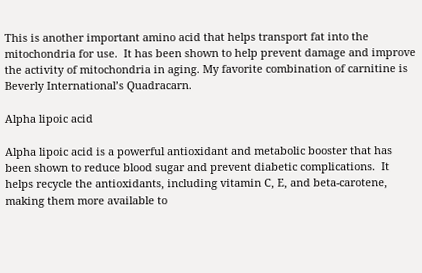This is another important amino acid that helps transport fat into the mitochondria for use.  It has been shown to help prevent damage and improve the activity of mitochondria in aging. My favorite combination of carnitine is Beverly International’s Quadracarn.

Alpha lipoic acid

Alpha lipoic acid is a powerful antioxidant and metabolic booster that has been shown to reduce blood sugar and prevent diabetic complications.  It helps recycle the antioxidants, including vitamin C, E, and beta-carotene, making them more available to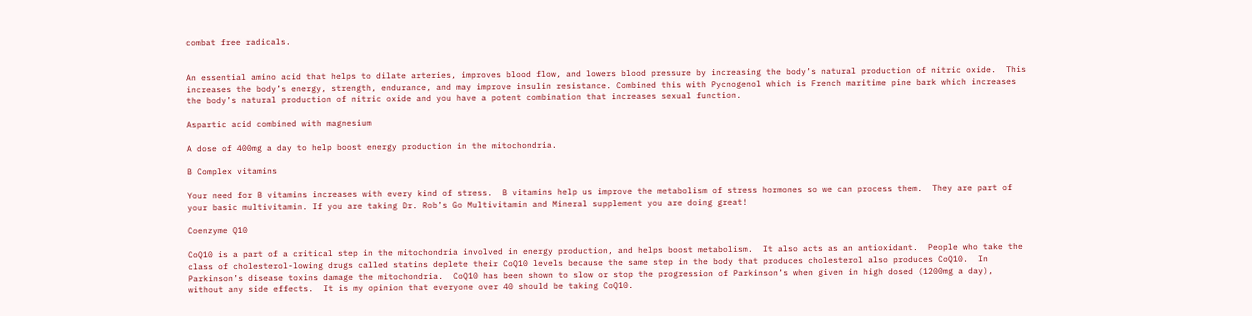combat free radicals.


An essential amino acid that helps to dilate arteries, improves blood flow, and lowers blood pressure by increasing the body’s natural production of nitric oxide.  This increases the body’s energy, strength, endurance, and may improve insulin resistance. Combined this with Pycnogenol which is French maritime pine bark which increases the body’s natural production of nitric oxide and you have a potent combination that increases sexual function.

Aspartic acid combined with magnesium

A dose of 400mg a day to help boost energy production in the mitochondria.

B Complex vitamins

Your need for B vitamins increases with every kind of stress.  B vitamins help us improve the metabolism of stress hormones so we can process them.  They are part of your basic multivitamin. If you are taking Dr. Rob’s Go Multivitamin and Mineral supplement you are doing great!

Coenzyme Q10

CoQ10 is a part of a critical step in the mitochondria involved in energy production, and helps boost metabolism.  It also acts as an antioxidant.  People who take the class of cholesterol-lowing drugs called statins deplete their CoQ10 levels because the same step in the body that produces cholesterol also produces CoQ10.  In Parkinson’s disease toxins damage the mitochondria.  CoQ10 has been shown to slow or stop the progression of Parkinson’s when given in high dosed (1200mg a day), without any side effects.  It is my opinion that everyone over 40 should be taking CoQ10.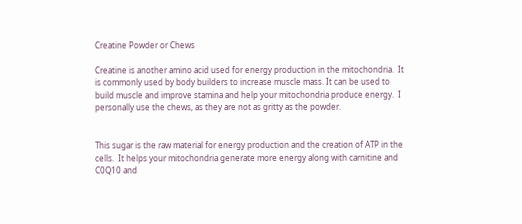Creatine Powder or Chews

Creatine is another amino acid used for energy production in the mitochondria.  It is commonly used by body builders to increase muscle mass. It can be used to build muscle and improve stamina and help your mitochondria produce energy.  I personally use the chews, as they are not as gritty as the powder.


This sugar is the raw material for energy production and the creation of ATP in the cells.  It helps your mitochondria generate more energy along with carnitine and C0Q10 and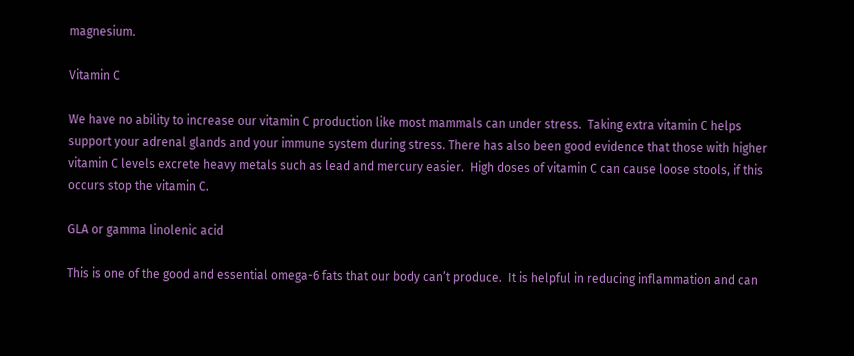magnesium.

Vitamin C

We have no ability to increase our vitamin C production like most mammals can under stress.  Taking extra vitamin C helps support your adrenal glands and your immune system during stress. There has also been good evidence that those with higher vitamin C levels excrete heavy metals such as lead and mercury easier.  High doses of vitamin C can cause loose stools, if this occurs stop the vitamin C.

GLA or gamma linolenic acid

This is one of the good and essential omega-6 fats that our body can’t produce.  It is helpful in reducing inflammation and can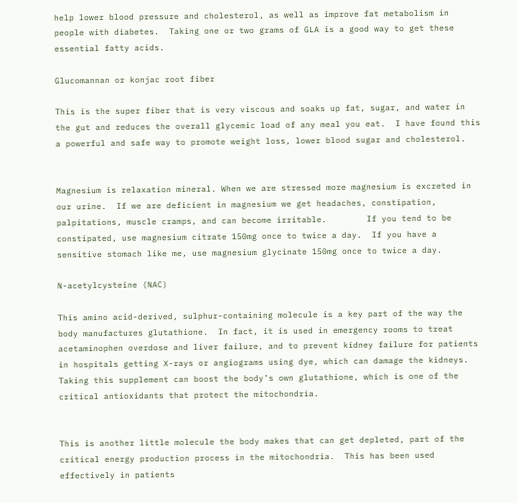help lower blood pressure and cholesterol, as well as improve fat metabolism in people with diabetes.  Taking one or two grams of GLA is a good way to get these essential fatty acids.

Glucomannan or konjac root fiber

This is the super fiber that is very viscous and soaks up fat, sugar, and water in the gut and reduces the overall glycemic load of any meal you eat.  I have found this a powerful and safe way to promote weight loss, lower blood sugar and cholesterol.


Magnesium is relaxation mineral. When we are stressed more magnesium is excreted in our urine.  If we are deficient in magnesium we get headaches, constipation, palpitations, muscle cramps, and can become irritable.        If you tend to be constipated, use magnesium citrate 150mg once to twice a day.  If you have a sensitive stomach like me, use magnesium glycinate 150mg once to twice a day.

N-acetylcysteine (NAC)

This amino acid-derived, sulphur-containing molecule is a key part of the way the body manufactures glutathione.  In fact, it is used in emergency rooms to treat acetaminophen overdose and liver failure, and to prevent kidney failure for patients in hospitals getting X-rays or angiograms using dye, which can damage the kidneys.  Taking this supplement can boost the body’s own glutathione, which is one of the critical antioxidants that protect the mitochondria.


This is another little molecule the body makes that can get depleted, part of the critical energy production process in the mitochondria.  This has been used effectively in patients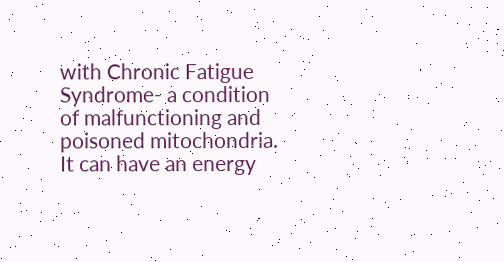with Chronic Fatigue Syndrome- a condition of malfunctioning and poisoned mitochondria.  It can have an energy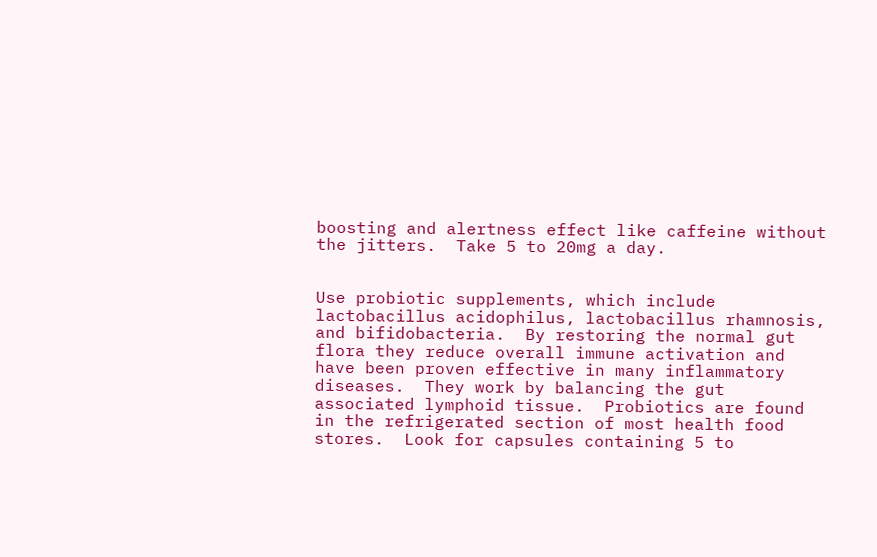boosting and alertness effect like caffeine without the jitters.  Take 5 to 20mg a day.


Use probiotic supplements, which include lactobacillus acidophilus, lactobacillus rhamnosis, and bifidobacteria.  By restoring the normal gut flora they reduce overall immune activation and have been proven effective in many inflammatory diseases.  They work by balancing the gut associated lymphoid tissue.  Probiotics are found in the refrigerated section of most health food stores.  Look for capsules containing 5 to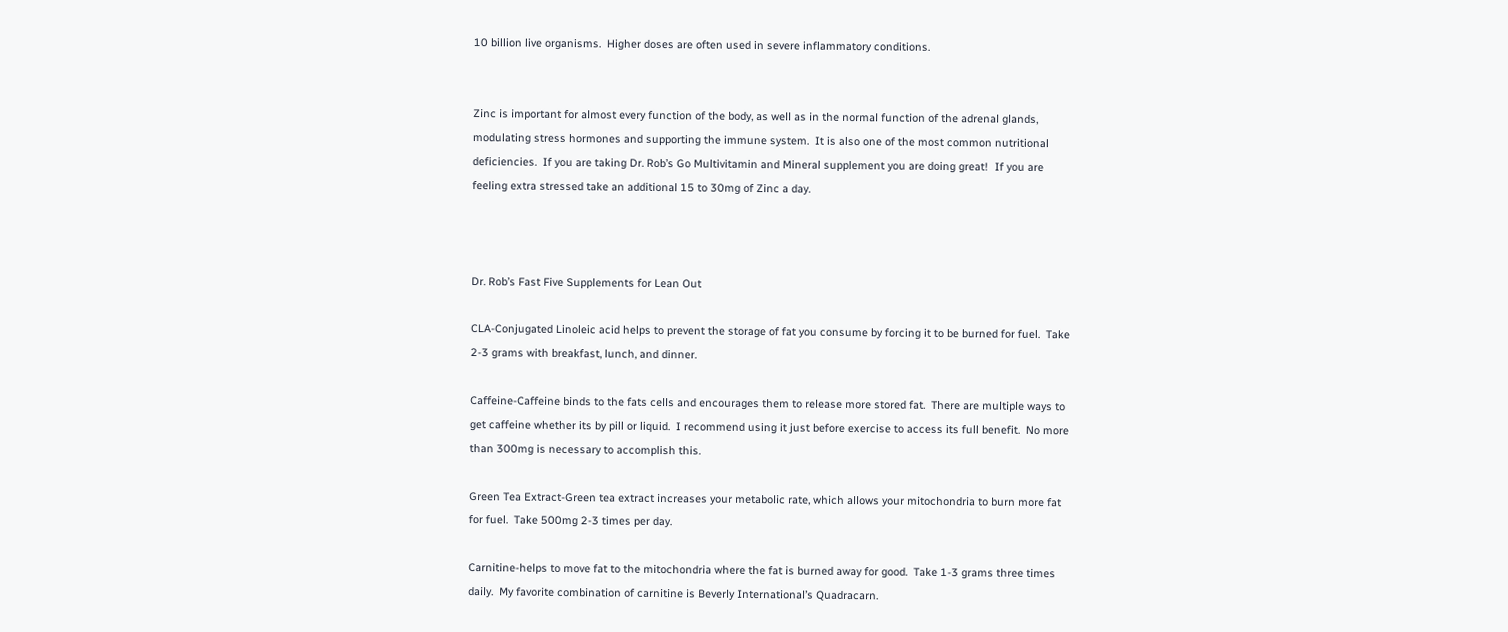10 billion live organisms.  Higher doses are often used in severe inflammatory conditions.


Zinc is important for almost every function of the body, as well as in the normal function of the adrenal glands, modulating stress hormones and supporting the immune system.  It is also one of the most common nutritional deficiencies.  If you are taking Dr. Rob’s Go Multivitamin and Mineral supplement you are doing great!  If you are feeling extra stressed take an additional 15 to 30mg of Zinc a day.



Dr. Rob’s Fast Five Supplements for Lean Out

CLA-Conjugated Linoleic acid helps to prevent the storage of fat you consume by forcing it to be burned for fuel.  Take 2-3 grams with breakfast, lunch, and dinner.

Caffeine-Caffeine binds to the fats cells and encourages them to release more stored fat.  There are multiple ways to get caffeine whether its by pill or liquid.  I recommend using it just before exercise to access its full benefit.  No more than 300mg is necessary to accomplish this.

Green Tea Extract-Green tea extract increases your metabolic rate, which allows your mitochondria to burn more fat for fuel.  Take 500mg 2-3 times per day.

Carnitine-helps to move fat to the mitochondria where the fat is burned away for good.  Take 1-3 grams three times daily.  My favorite combination of carnitine is Beverly International’s Quadracarn.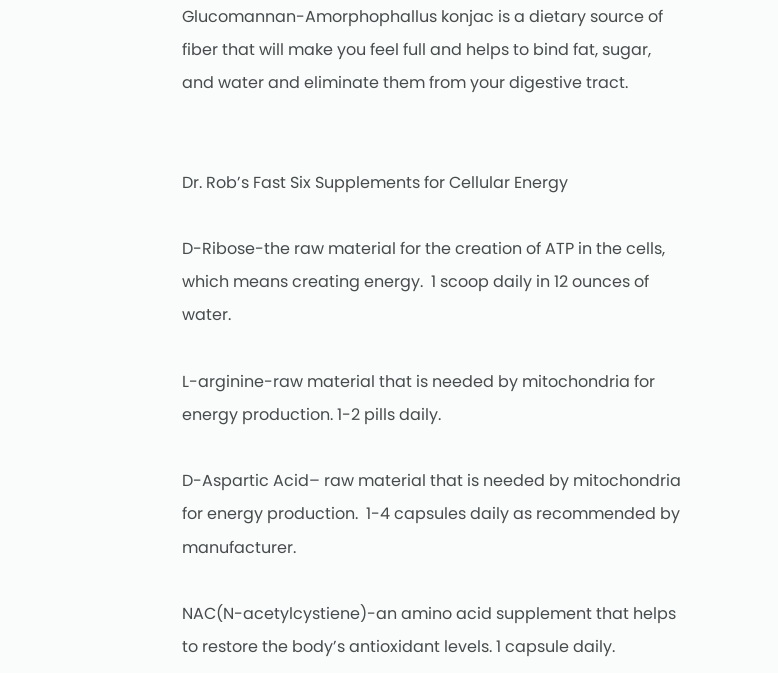Glucomannan-Amorphophallus konjac is a dietary source of fiber that will make you feel full and helps to bind fat, sugar, and water and eliminate them from your digestive tract.


Dr. Rob’s Fast Six Supplements for Cellular Energy

D-Ribose-the raw material for the creation of ATP in the cells, which means creating energy.  1 scoop daily in 12 ounces of water.

L-arginine-raw material that is needed by mitochondria for energy production. 1-2 pills daily.

D-Aspartic Acid– raw material that is needed by mitochondria for energy production.  1-4 capsules daily as recommended by manufacturer.

NAC(N-acetylcystiene)-an amino acid supplement that helps to restore the body’s antioxidant levels. 1 capsule daily.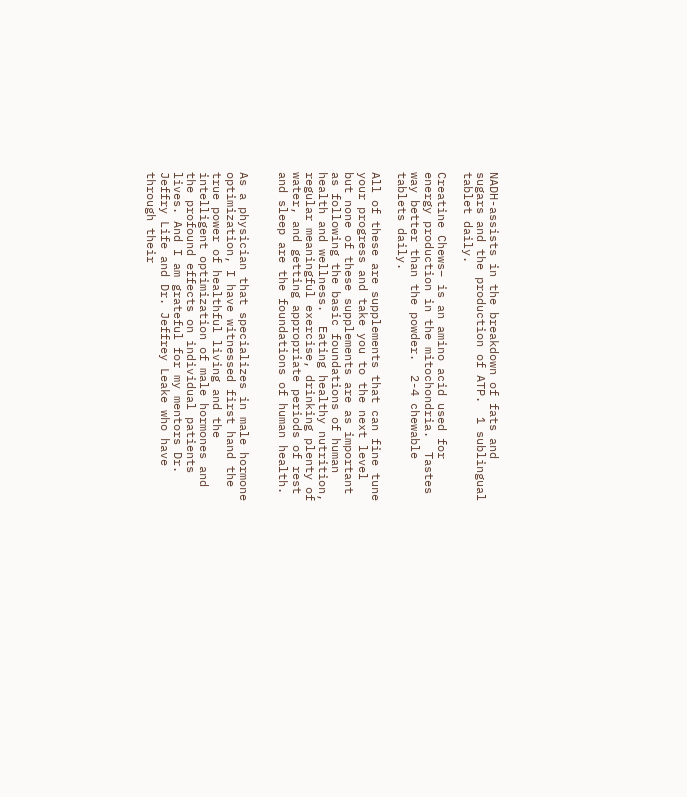NADH-assists in the breakdown of fats and sugars and the production of ATP.  1 sublingual tablet daily.

Creatine Chews– is an amino acid used for energy production in the mitochondria.  Tastes way better than the powder.  2-4 chewable tablets daily.

All of these are supplements that can fine tune your progress and take you to the next level but none of these supplements are as important as following the basic foundations of human health and wellness.  Eating healthy nutrition, regular meaningful exercise, drinking plenty of water, and getting appropriate periods of rest and sleep are the foundations of human health.


As a physician that specializes in male hormone optimization, I have witnessed first hand the true power of healthful living and the intelligent optimization of male hormones and the profound effects on individual patients lives. And I am grateful for my mentors Dr. Jeffry Life and Dr. Jeffrey Leake who have through their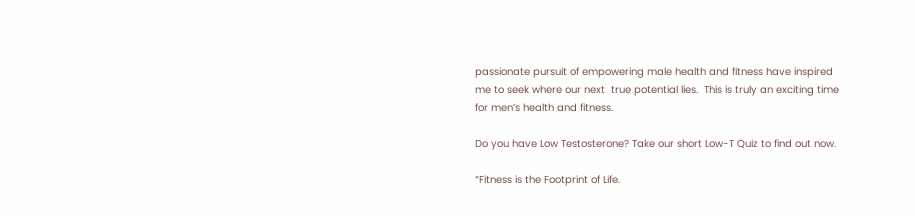passionate pursuit of empowering male health and fitness have inspired me to seek where our next  true potential lies.  This is truly an exciting time for men’s health and fitness.

Do you have Low Testosterone? Take our short Low-T Quiz to find out now.

“Fitness is the Footprint of Life.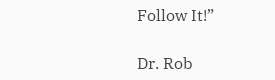Follow It!”

Dr. Rob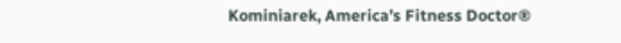Kominiarek, America’s Fitness Doctor®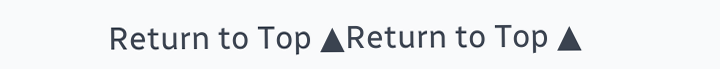Return to Top ▲Return to Top ▲